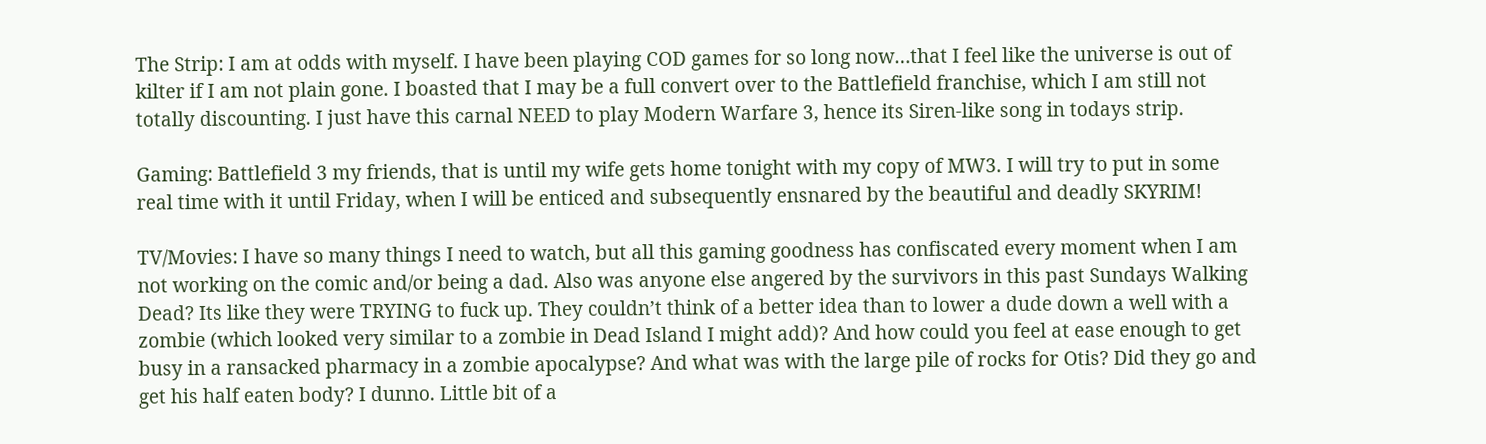The Strip: I am at odds with myself. I have been playing COD games for so long now…that I feel like the universe is out of kilter if I am not plain gone. I boasted that I may be a full convert over to the Battlefield franchise, which I am still not totally discounting. I just have this carnal NEED to play Modern Warfare 3, hence its Siren-like song in todays strip.

Gaming: Battlefield 3 my friends, that is until my wife gets home tonight with my copy of MW3. I will try to put in some real time with it until Friday, when I will be enticed and subsequently ensnared by the beautiful and deadly SKYRIM!

TV/Movies: I have so many things I need to watch, but all this gaming goodness has confiscated every moment when I am not working on the comic and/or being a dad. Also was anyone else angered by the survivors in this past Sundays Walking Dead? Its like they were TRYING to fuck up. They couldn’t think of a better idea than to lower a dude down a well with a zombie (which looked very similar to a zombie in Dead Island I might add)? And how could you feel at ease enough to get busy in a ransacked pharmacy in a zombie apocalypse? And what was with the large pile of rocks for Otis? Did they go and get his half eaten body? I dunno. Little bit of a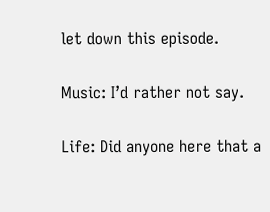let down this episode.

Music: I’d rather not say.

Life: Did anyone here that a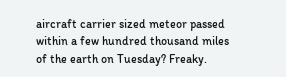aircraft carrier sized meteor passed within a few hundred thousand miles of the earth on Tuesday? Freaky.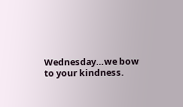Wednesday…we bow to your kindness.